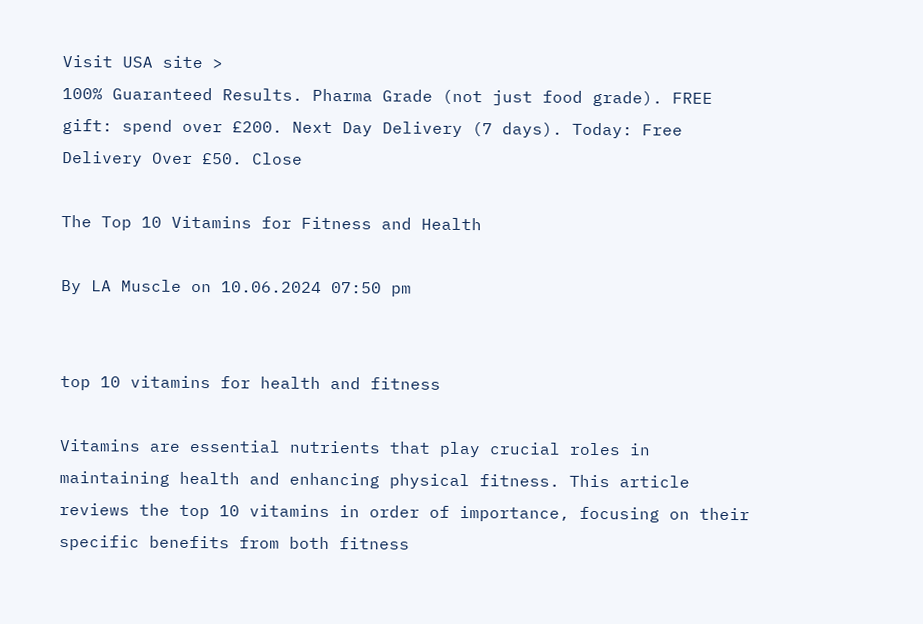Visit USA site >
100% Guaranteed Results. Pharma Grade (not just food grade). FREE gift: spend over £200. Next Day Delivery (7 days). Today: Free Delivery Over £50. Close

The Top 10 Vitamins for Fitness and Health

By LA Muscle on 10.06.2024 07:50 pm


top 10 vitamins for health and fitness

Vitamins are essential nutrients that play crucial roles in maintaining health and enhancing physical fitness. This article reviews the top 10 vitamins in order of importance, focusing on their specific benefits from both fitness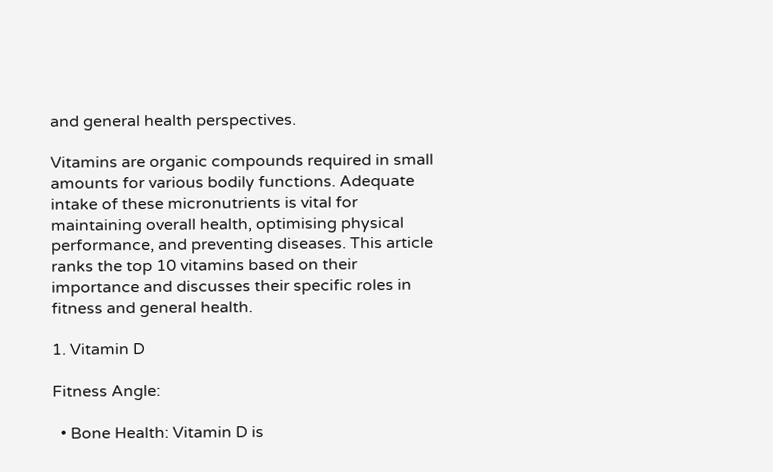and general health perspectives.

Vitamins are organic compounds required in small amounts for various bodily functions. Adequate intake of these micronutrients is vital for maintaining overall health, optimising physical performance, and preventing diseases. This article ranks the top 10 vitamins based on their importance and discusses their specific roles in fitness and general health.

1. Vitamin D

Fitness Angle:

  • Bone Health: Vitamin D is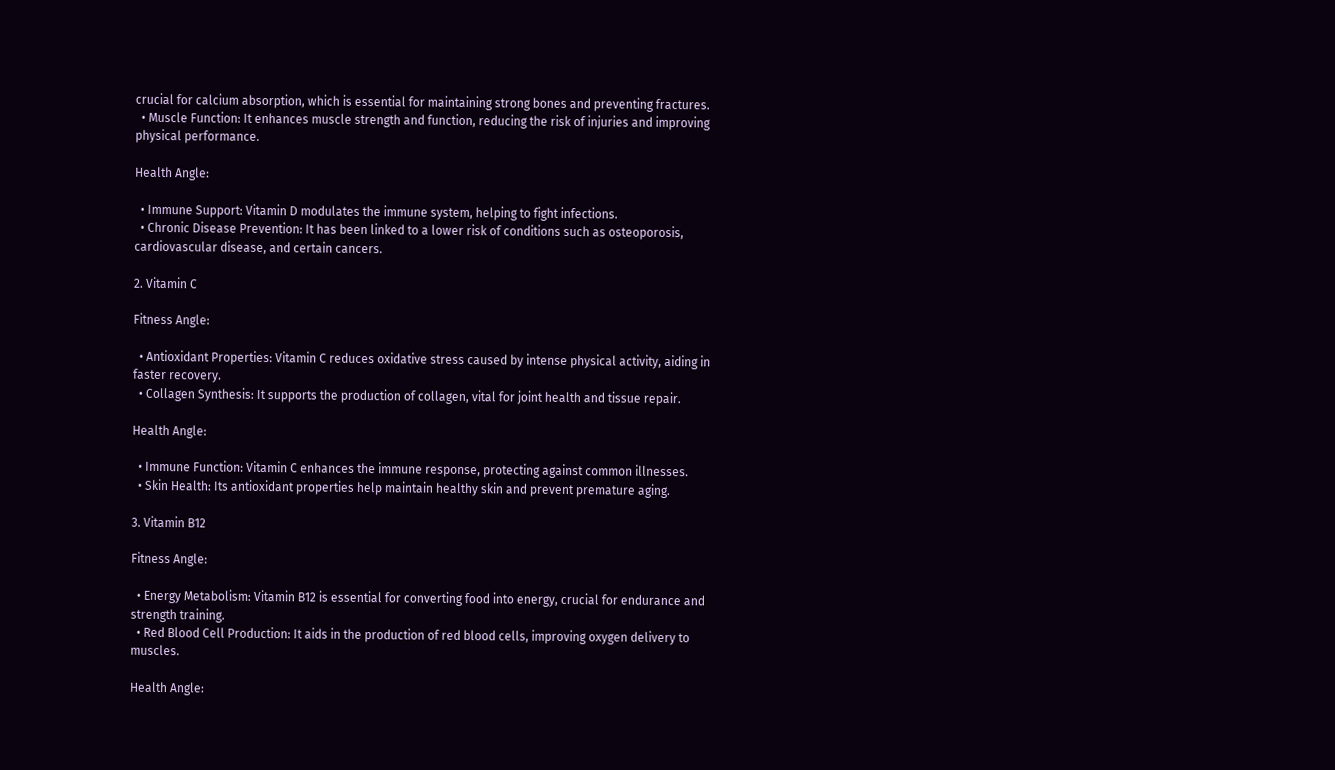crucial for calcium absorption, which is essential for maintaining strong bones and preventing fractures.
  • Muscle Function: It enhances muscle strength and function, reducing the risk of injuries and improving physical performance.

Health Angle:

  • Immune Support: Vitamin D modulates the immune system, helping to fight infections.
  • Chronic Disease Prevention: It has been linked to a lower risk of conditions such as osteoporosis, cardiovascular disease, and certain cancers.

2. Vitamin C

Fitness Angle:

  • Antioxidant Properties: Vitamin C reduces oxidative stress caused by intense physical activity, aiding in faster recovery.
  • Collagen Synthesis: It supports the production of collagen, vital for joint health and tissue repair.

Health Angle:

  • Immune Function: Vitamin C enhances the immune response, protecting against common illnesses.
  • Skin Health: Its antioxidant properties help maintain healthy skin and prevent premature aging.

3. Vitamin B12

Fitness Angle:

  • Energy Metabolism: Vitamin B12 is essential for converting food into energy, crucial for endurance and strength training.
  • Red Blood Cell Production: It aids in the production of red blood cells, improving oxygen delivery to muscles.

Health Angle: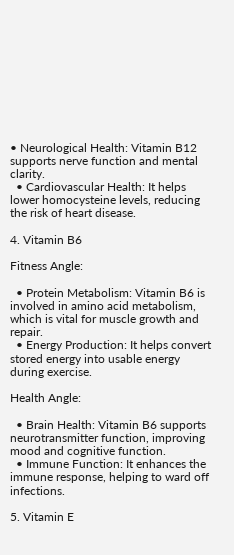• Neurological Health: Vitamin B12 supports nerve function and mental clarity.
  • Cardiovascular Health: It helps lower homocysteine levels, reducing the risk of heart disease.

4. Vitamin B6

Fitness Angle:

  • Protein Metabolism: Vitamin B6 is involved in amino acid metabolism, which is vital for muscle growth and repair.
  • Energy Production: It helps convert stored energy into usable energy during exercise.

Health Angle:

  • Brain Health: Vitamin B6 supports neurotransmitter function, improving mood and cognitive function.
  • Immune Function: It enhances the immune response, helping to ward off infections.

5. Vitamin E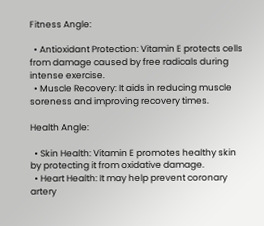Fitness Angle:

  • Antioxidant Protection: Vitamin E protects cells from damage caused by free radicals during intense exercise.
  • Muscle Recovery: It aids in reducing muscle soreness and improving recovery times.

Health Angle:

  • Skin Health: Vitamin E promotes healthy skin by protecting it from oxidative damage.
  • Heart Health: It may help prevent coronary artery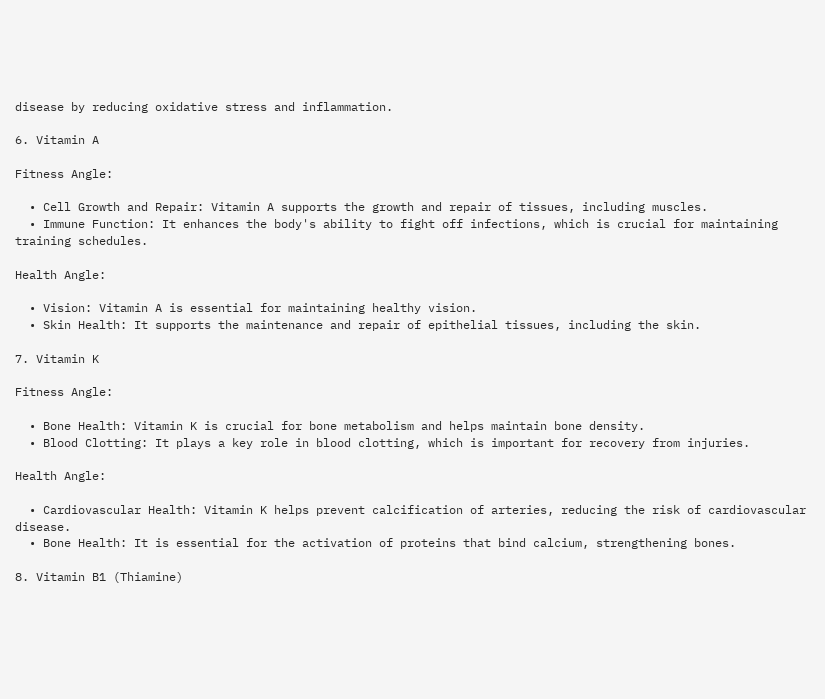disease by reducing oxidative stress and inflammation.

6. Vitamin A

Fitness Angle:

  • Cell Growth and Repair: Vitamin A supports the growth and repair of tissues, including muscles.
  • Immune Function: It enhances the body's ability to fight off infections, which is crucial for maintaining training schedules.

Health Angle:

  • Vision: Vitamin A is essential for maintaining healthy vision.
  • Skin Health: It supports the maintenance and repair of epithelial tissues, including the skin.

7. Vitamin K

Fitness Angle:

  • Bone Health: Vitamin K is crucial for bone metabolism and helps maintain bone density.
  • Blood Clotting: It plays a key role in blood clotting, which is important for recovery from injuries.

Health Angle:

  • Cardiovascular Health: Vitamin K helps prevent calcification of arteries, reducing the risk of cardiovascular disease.
  • Bone Health: It is essential for the activation of proteins that bind calcium, strengthening bones.

8. Vitamin B1 (Thiamine)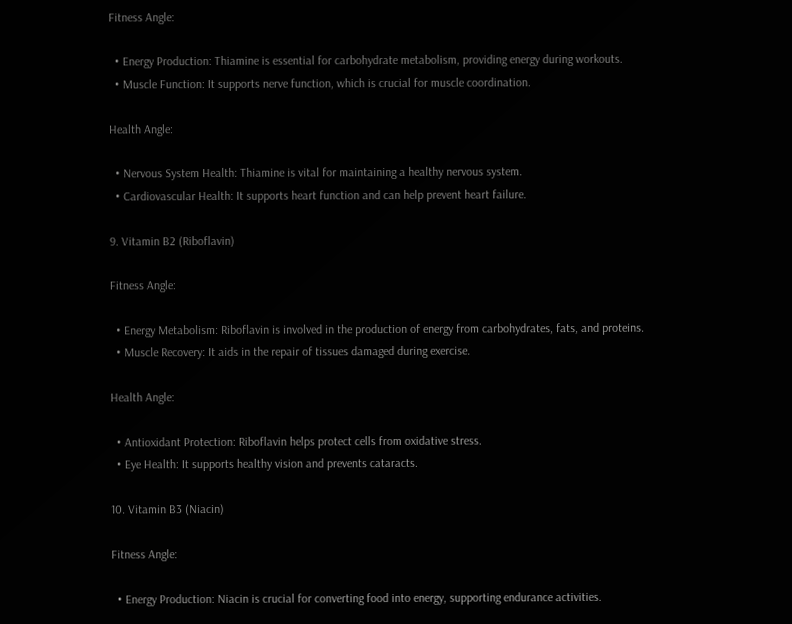Fitness Angle:

  • Energy Production: Thiamine is essential for carbohydrate metabolism, providing energy during workouts.
  • Muscle Function: It supports nerve function, which is crucial for muscle coordination.

Health Angle:

  • Nervous System Health: Thiamine is vital for maintaining a healthy nervous system.
  • Cardiovascular Health: It supports heart function and can help prevent heart failure.

9. Vitamin B2 (Riboflavin)

Fitness Angle:

  • Energy Metabolism: Riboflavin is involved in the production of energy from carbohydrates, fats, and proteins.
  • Muscle Recovery: It aids in the repair of tissues damaged during exercise.

Health Angle:

  • Antioxidant Protection: Riboflavin helps protect cells from oxidative stress.
  • Eye Health: It supports healthy vision and prevents cataracts.

10. Vitamin B3 (Niacin)

Fitness Angle:

  • Energy Production: Niacin is crucial for converting food into energy, supporting endurance activities.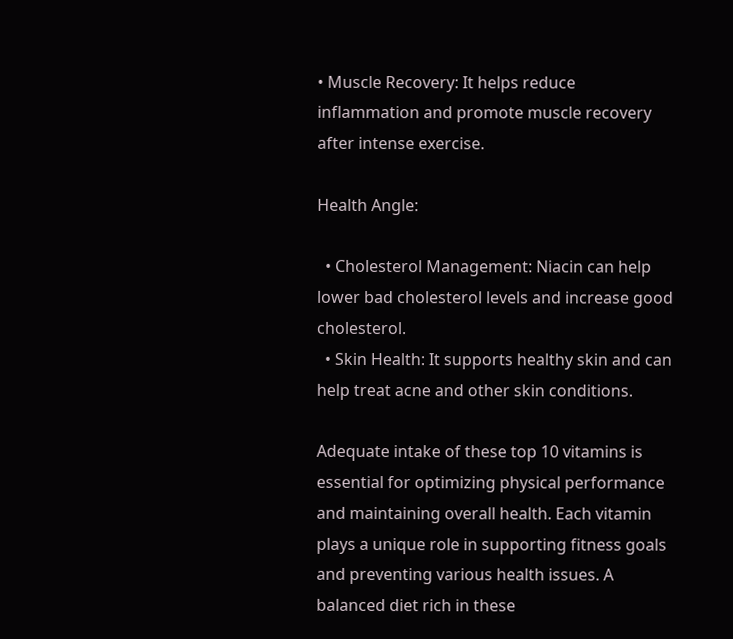• Muscle Recovery: It helps reduce inflammation and promote muscle recovery after intense exercise.

Health Angle:

  • Cholesterol Management: Niacin can help lower bad cholesterol levels and increase good cholesterol.
  • Skin Health: It supports healthy skin and can help treat acne and other skin conditions.

Adequate intake of these top 10 vitamins is essential for optimizing physical performance and maintaining overall health. Each vitamin plays a unique role in supporting fitness goals and preventing various health issues. A balanced diet rich in these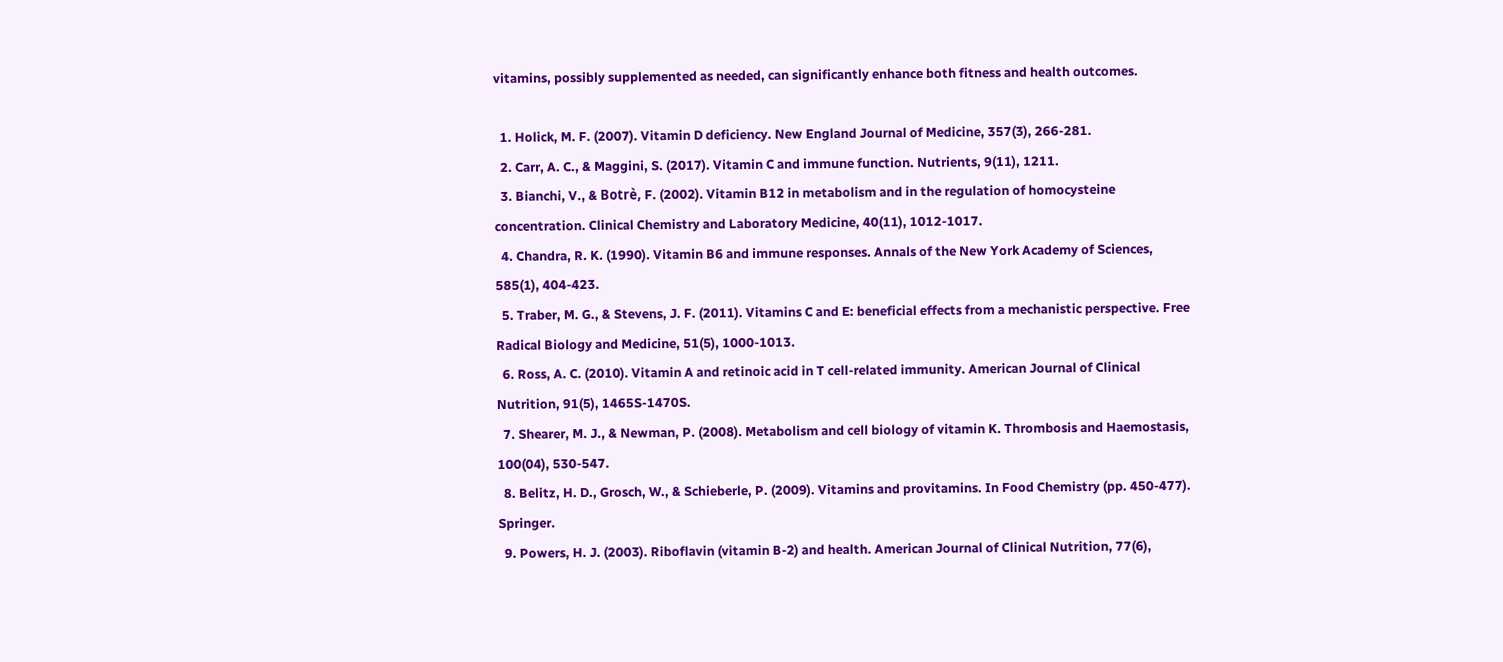vitamins, possibly supplemented as needed, can significantly enhance both fitness and health outcomes.

  1. Holick, M. F. (2007). Vitamin D deficiency. New England Journal of Medicine, 357(3), 266-281.
  2. Carr, A. C., & Maggini, S. (2017). Vitamin C and immune function. Nutrients, 9(11), 1211.
  3. Bianchi, V., & Botrè, F. (2002). Vitamin B12 in metabolism and in the regulation of homocysteine concentration. Clinical Chemistry and Laboratory Medicine, 40(11), 1012-1017.
  4. Chandra, R. K. (1990). Vitamin B6 and immune responses. Annals of the New York Academy of Sciences, 585(1), 404-423.
  5. Traber, M. G., & Stevens, J. F. (2011). Vitamins C and E: beneficial effects from a mechanistic perspective. Free Radical Biology and Medicine, 51(5), 1000-1013.
  6. Ross, A. C. (2010). Vitamin A and retinoic acid in T cell-related immunity. American Journal of Clinical Nutrition, 91(5), 1465S-1470S.
  7. Shearer, M. J., & Newman, P. (2008). Metabolism and cell biology of vitamin K. Thrombosis and Haemostasis, 100(04), 530-547.
  8. Belitz, H. D., Grosch, W., & Schieberle, P. (2009). Vitamins and provitamins. In Food Chemistry (pp. 450-477). Springer.
  9. Powers, H. J. (2003). Riboflavin (vitamin B-2) and health. American Journal of Clinical Nutrition, 77(6),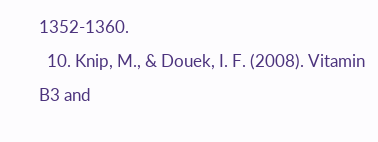1352-1360.
  10. Knip, M., & Douek, I. F. (2008). Vitamin B3 and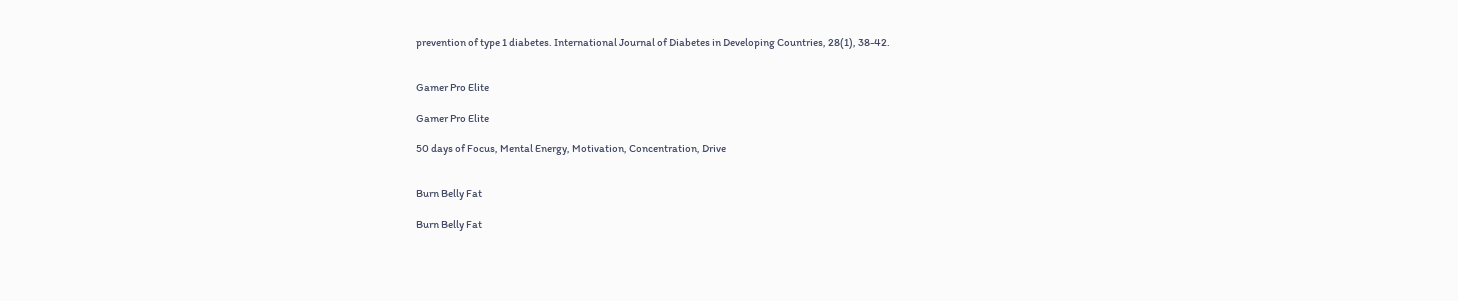prevention of type 1 diabetes. International Journal of Diabetes in Developing Countries, 28(1), 38-42.


Gamer Pro Elite

Gamer Pro Elite

50 days of Focus, Mental Energy, Motivation, Concentration, Drive


Burn Belly Fat

Burn Belly Fat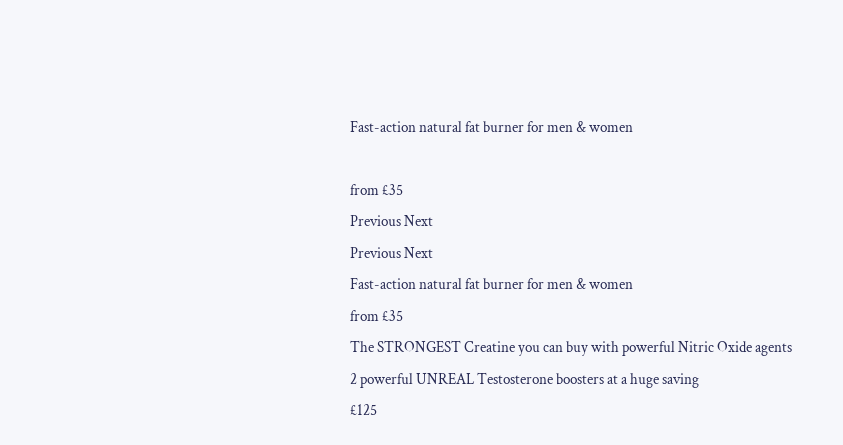Fast-action natural fat burner for men & women

from £35
Previous Next
Previous Next
Fast-action natural fat burner for men & women
from £35
The STRONGEST Creatine you can buy with powerful Nitric Oxide agents
2 powerful UNREAL Testosterone boosters at a huge saving
£125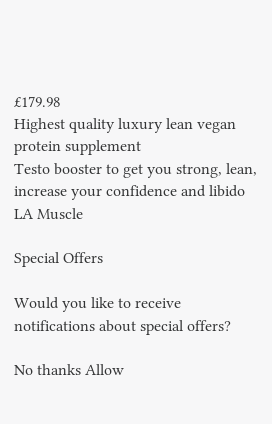£179.98
Highest quality luxury lean vegan protein supplement
Testo booster to get you strong, lean, increase your confidence and libido
LA Muscle

Special Offers

Would you like to receive notifications about special offers?

No thanks Allow